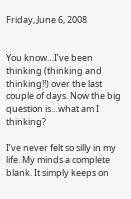Friday, June 6, 2008


You know…I’ve been thinking (thinking and thinking!!) over the last couple of days. Now the big question is…what am I thinking?

I’ve never felt so silly in my life. My minds a complete blank. It simply keeps on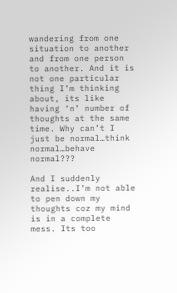wandering from one situation to another and from one person to another. And it is not one particular thing I’m thinking about, its like having ‘n’ number of thoughts at the same time. Why can’t I just be normal…think normal…behave normal???

And I suddenly realise..I’m not able to pen down my thoughts coz my mind is in a complete mess. Its too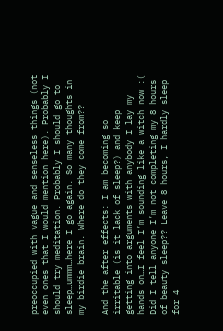preoccupied with vague and senseless things (not even ones that I would mention here). Probably I should try meditation. Probably I should go to sleep…ummm…here I go again. So many thoughts in my birdie brain. Where do they come from??

And the after effects: I am becoming so irritable (is it lack of sleep?) and keep getting into arguments with anybody I lay my hands on…I feel I’m sounding like a witch now :( Did I tell anyone I’m not completing my 8 hours of beauty sleep?? Leave 8 hours, I hardly sleep for 4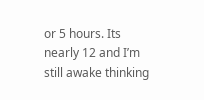or 5 hours. Its nearly 12 and I’m still awake thinking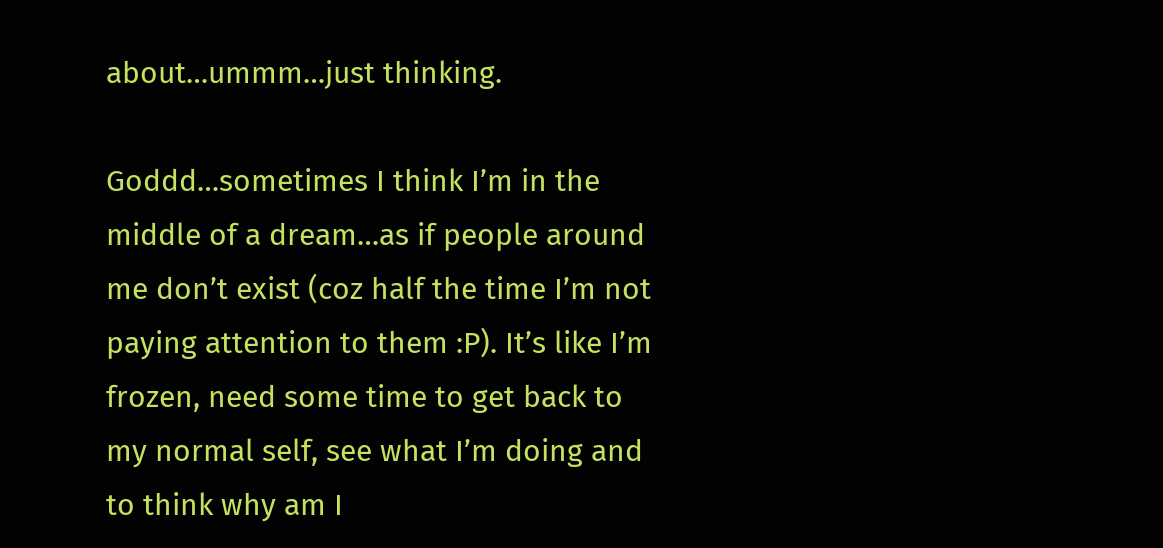about…ummm…just thinking.

Goddd…sometimes I think I’m in the middle of a dream…as if people around me don’t exist (coz half the time I’m not paying attention to them :P). It’s like I’m frozen, need some time to get back to my normal self, see what I’m doing and to think why am I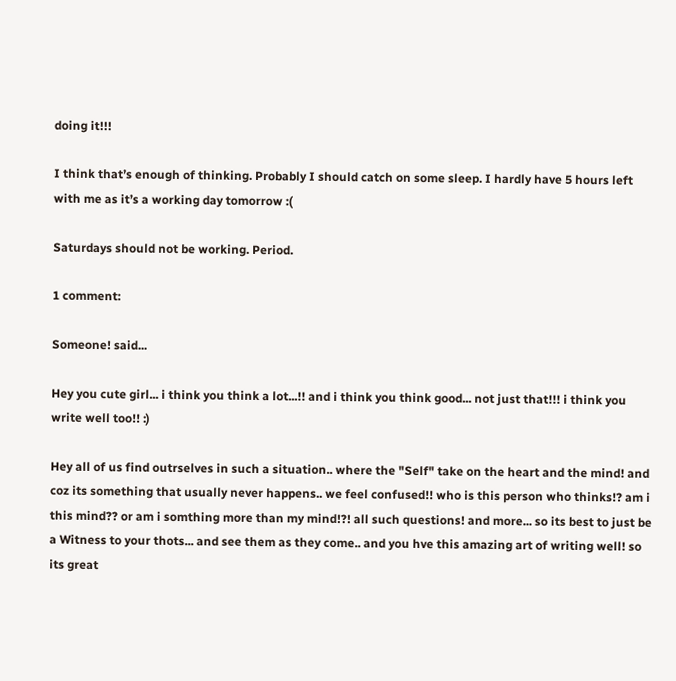doing it!!!

I think that’s enough of thinking. Probably I should catch on some sleep. I hardly have 5 hours left with me as it’s a working day tomorrow :(

Saturdays should not be working. Period.

1 comment:

Someone! said...

Hey you cute girl... i think you think a lot...!! and i think you think good... not just that!!! i think you write well too!! :)

Hey all of us find outrselves in such a situation.. where the "Self" take on the heart and the mind! and coz its something that usually never happens.. we feel confused!! who is this person who thinks!? am i this mind?? or am i somthing more than my mind!?! all such questions! and more... so its best to just be a Witness to your thots... and see them as they come.. and you hve this amazing art of writing well! so its great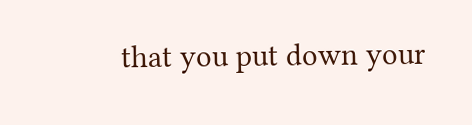that you put down your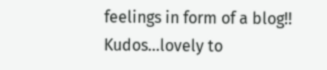feelings in form of a blog!! Kudos...lovely to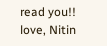read you!! love, Nitin